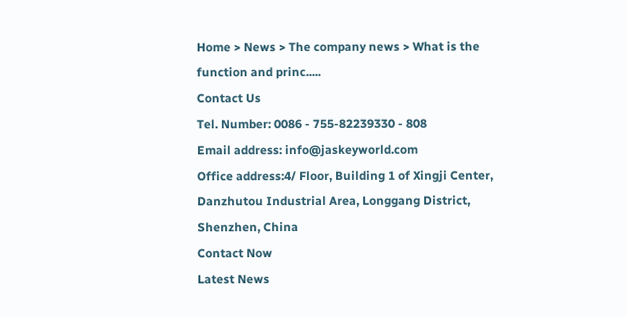Home > News > The company news > What is the function and princ.....
Contact Us
Tel. Number: 0086 - 755-82239330 - 808
Email address: info@jaskeyworld.com
Office address:4/ Floor, Building 1 of Xingji Center, Danzhutou Industrial Area, Longgang District, Shenzhen, China
Contact Now
Latest News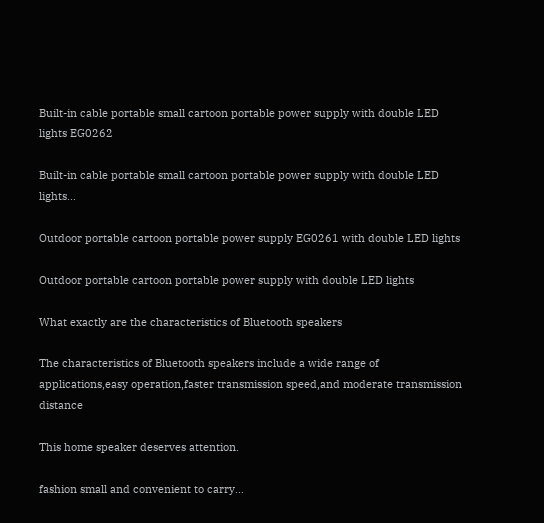Built-in cable portable small cartoon portable power supply with double LED lights EG0262

Built-in cable portable small cartoon portable power supply with double LED lights...

Outdoor portable cartoon portable power supply EG0261 with double LED lights

Outdoor portable cartoon portable power supply with double LED lights

What exactly are the characteristics of Bluetooth speakers

The characteristics of Bluetooth speakers include a wide range of applications,easy operation,faster transmission speed,and moderate transmission distance

This home speaker deserves attention.

fashion small and convenient to carry...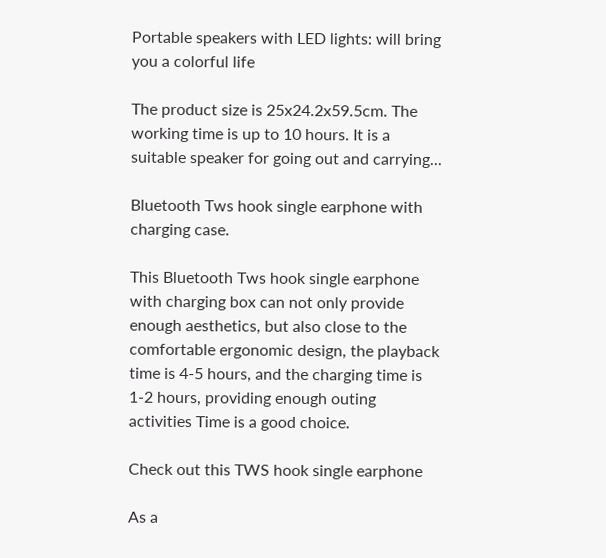Portable speakers with LED lights: will bring you a colorful life

The product size is 25x24.2x59.5cm. The working time is up to 10 hours. It is a suitable speaker for going out and carrying...

Bluetooth Tws hook single earphone with charging case.

This Bluetooth Tws hook single earphone with charging box can not only provide enough aesthetics, but also close to the comfortable ergonomic design, the playback time is 4-5 hours, and the charging time is 1-2 hours, providing enough outing activities Time is a good choice.

Check out this TWS hook single earphone

As a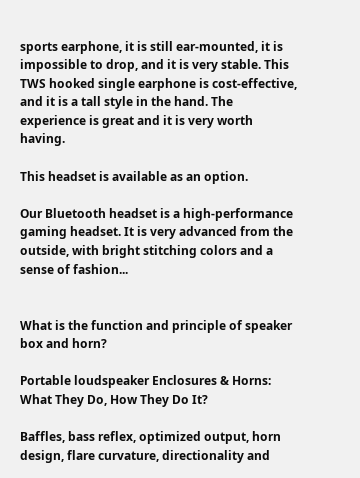sports earphone, it is still ear-mounted, it is impossible to drop, and it is very stable. This TWS hooked single earphone is cost-effective, and it is a tall style in the hand. The experience is great and it is very worth having.

This headset is available as an option.

Our Bluetooth headset is a high-performance gaming headset. It is very advanced from the outside, with bright stitching colors and a sense of fashion...


What is the function and principle of speaker box and horn?

Portable loudspeaker Enclosures & Horns: What They Do, How They Do It?

Baffles, bass reflex, optimized output, horn design, flare curvature, directionality and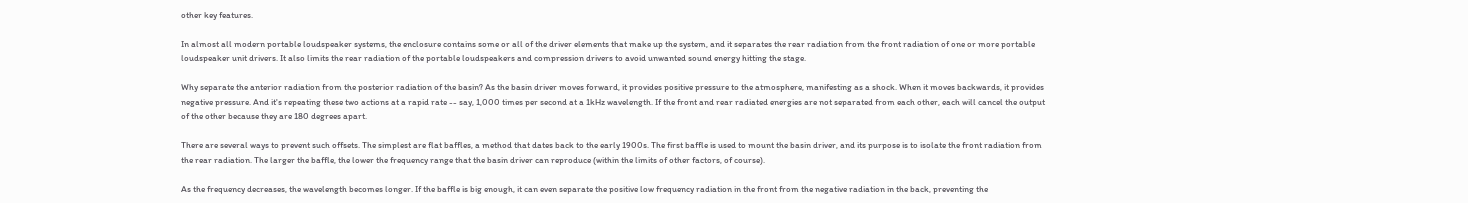other key features.

In almost all modern portable loudspeaker systems, the enclosure contains some or all of the driver elements that make up the system, and it separates the rear radiation from the front radiation of one or more portable loudspeaker unit drivers. It also limits the rear radiation of the portable loudspeakers and compression drivers to avoid unwanted sound energy hitting the stage.

Why separate the anterior radiation from the posterior radiation of the basin? As the basin driver moves forward, it provides positive pressure to the atmosphere, manifesting as a shock. When it moves backwards, it provides negative pressure. And it's repeating these two actions at a rapid rate -- say, 1,000 times per second at a 1kHz wavelength. If the front and rear radiated energies are not separated from each other, each will cancel the output of the other because they are 180 degrees apart.

There are several ways to prevent such offsets. The simplest are flat baffles, a method that dates back to the early 1900s. The first baffle is used to mount the basin driver, and its purpose is to isolate the front radiation from the rear radiation. The larger the baffle, the lower the frequency range that the basin driver can reproduce (within the limits of other factors, of course).

As the frequency decreases, the wavelength becomes longer. If the baffle is big enough, it can even separate the positive low frequency radiation in the front from the negative radiation in the back, preventing the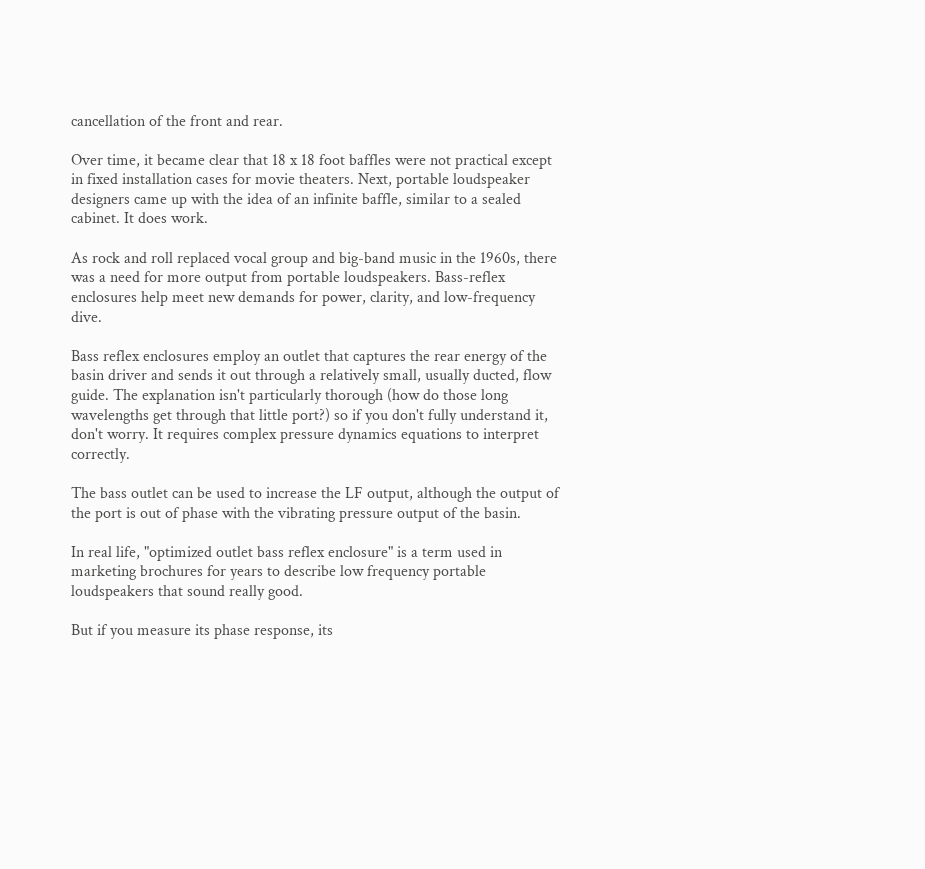cancellation of the front and rear.

Over time, it became clear that 18 x 18 foot baffles were not practical except in fixed installation cases for movie theaters. Next, portable loudspeaker designers came up with the idea of an infinite baffle, similar to a sealed cabinet. It does work.

As rock and roll replaced vocal group and big-band music in the 1960s, there was a need for more output from portable loudspeakers. Bass-reflex enclosures help meet new demands for power, clarity, and low-frequency dive.

Bass reflex enclosures employ an outlet that captures the rear energy of the basin driver and sends it out through a relatively small, usually ducted, flow guide. The explanation isn't particularly thorough (how do those long wavelengths get through that little port?) so if you don't fully understand it, don't worry. It requires complex pressure dynamics equations to interpret correctly.

The bass outlet can be used to increase the LF output, although the output of the port is out of phase with the vibrating pressure output of the basin.

In real life, "optimized outlet bass reflex enclosure" is a term used in marketing brochures for years to describe low frequency portable loudspeakers that sound really good.

But if you measure its phase response, its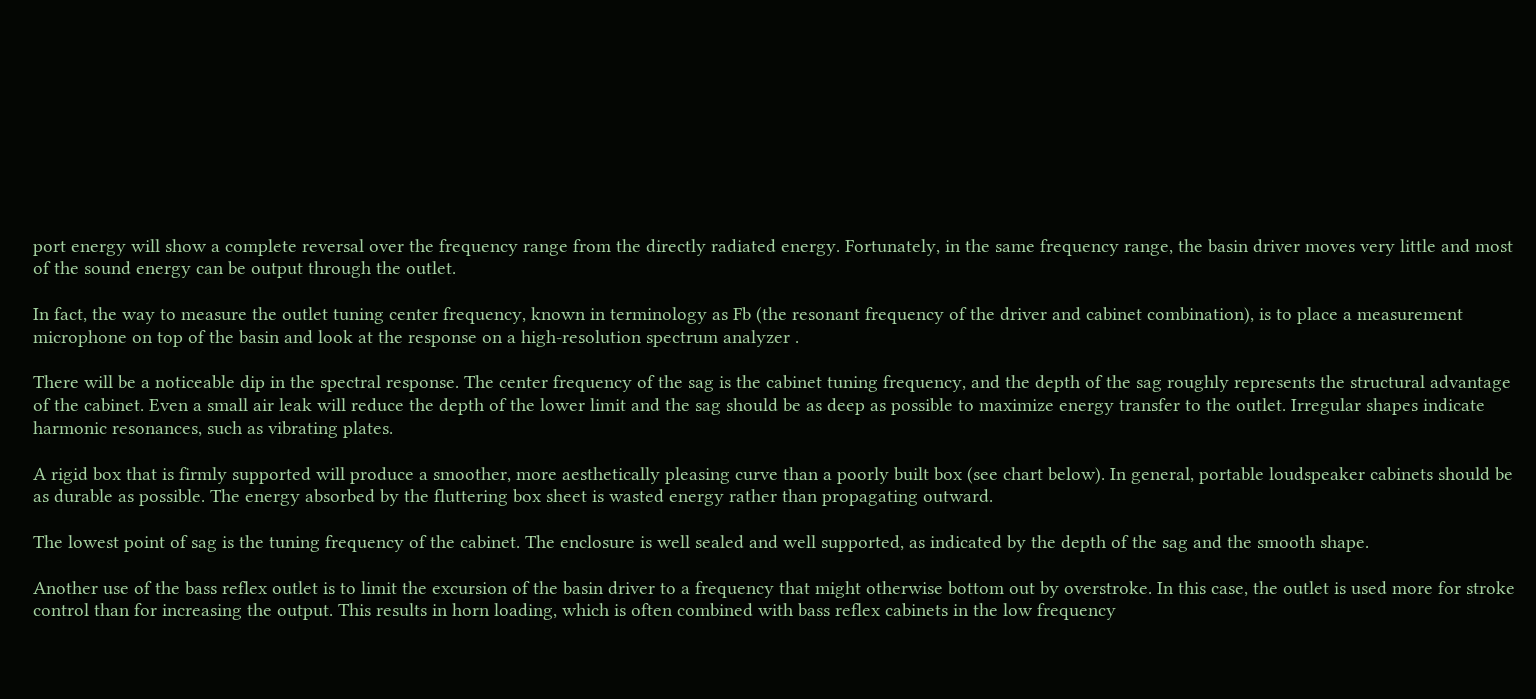port energy will show a complete reversal over the frequency range from the directly radiated energy. Fortunately, in the same frequency range, the basin driver moves very little and most of the sound energy can be output through the outlet.

In fact, the way to measure the outlet tuning center frequency, known in terminology as Fb (the resonant frequency of the driver and cabinet combination), is to place a measurement microphone on top of the basin and look at the response on a high-resolution spectrum analyzer .

There will be a noticeable dip in the spectral response. The center frequency of the sag is the cabinet tuning frequency, and the depth of the sag roughly represents the structural advantage of the cabinet. Even a small air leak will reduce the depth of the lower limit and the sag should be as deep as possible to maximize energy transfer to the outlet. Irregular shapes indicate harmonic resonances, such as vibrating plates.

A rigid box that is firmly supported will produce a smoother, more aesthetically pleasing curve than a poorly built box (see chart below). In general, portable loudspeaker cabinets should be as durable as possible. The energy absorbed by the fluttering box sheet is wasted energy rather than propagating outward.

The lowest point of sag is the tuning frequency of the cabinet. The enclosure is well sealed and well supported, as indicated by the depth of the sag and the smooth shape.

Another use of the bass reflex outlet is to limit the excursion of the basin driver to a frequency that might otherwise bottom out by overstroke. In this case, the outlet is used more for stroke control than for increasing the output. This results in horn loading, which is often combined with bass reflex cabinets in the low frequency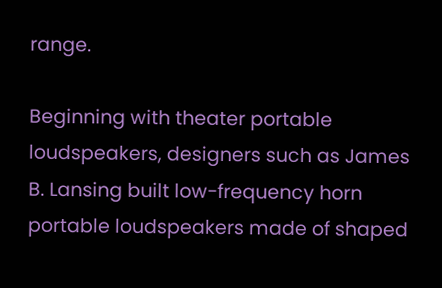range.

Beginning with theater portable loudspeakers, designers such as James B. Lansing built low-frequency horn portable loudspeakers made of shaped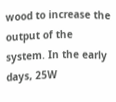wood to increase the output of the system. In the early days, 25W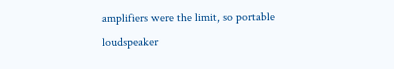amplifiers were the limit, so portable loudspeaker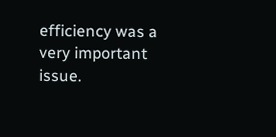efficiency was a very important issue.